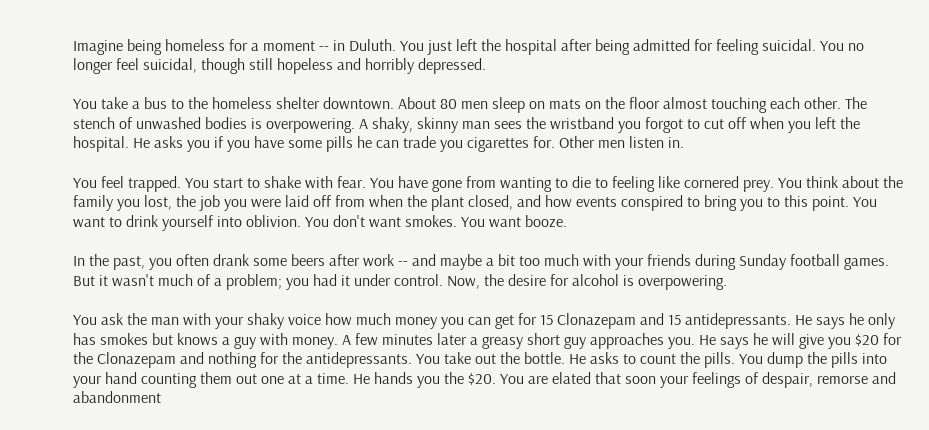Imagine being homeless for a moment -- in Duluth. You just left the hospital after being admitted for feeling suicidal. You no longer feel suicidal, though still hopeless and horribly depressed.

You take a bus to the homeless shelter downtown. About 80 men sleep on mats on the floor almost touching each other. The stench of unwashed bodies is overpowering. A shaky, skinny man sees the wristband you forgot to cut off when you left the hospital. He asks you if you have some pills he can trade you cigarettes for. Other men listen in.

You feel trapped. You start to shake with fear. You have gone from wanting to die to feeling like cornered prey. You think about the family you lost, the job you were laid off from when the plant closed, and how events conspired to bring you to this point. You want to drink yourself into oblivion. You don't want smokes. You want booze.

In the past, you often drank some beers after work -- and maybe a bit too much with your friends during Sunday football games. But it wasn't much of a problem; you had it under control. Now, the desire for alcohol is overpowering.

You ask the man with your shaky voice how much money you can get for 15 Clonazepam and 15 antidepressants. He says he only has smokes but knows a guy with money. A few minutes later a greasy short guy approaches you. He says he will give you $20 for the Clonazepam and nothing for the antidepressants. You take out the bottle. He asks to count the pills. You dump the pills into your hand counting them out one at a time. He hands you the $20. You are elated that soon your feelings of despair, remorse and abandonment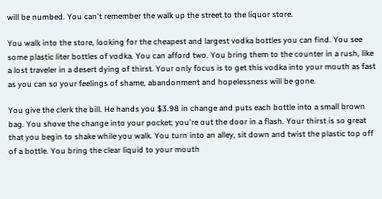will be numbed. You can't remember the walk up the street to the liquor store.

You walk into the store, looking for the cheapest and largest vodka bottles you can find. You see some plastic liter bottles of vodka. You can afford two. You bring them to the counter in a rush, like a lost traveler in a desert dying of thirst. Your only focus is to get this vodka into your mouth as fast as you can so your feelings of shame, abandonment and hopelessness will be gone.

You give the clerk the bill. He hands you $3.98 in change and puts each bottle into a small brown bag. You shove the change into your pocket; you're out the door in a flash. Your thirst is so great that you begin to shake while you walk. You turn into an alley, sit down and twist the plastic top off of a bottle. You bring the clear liquid to your mouth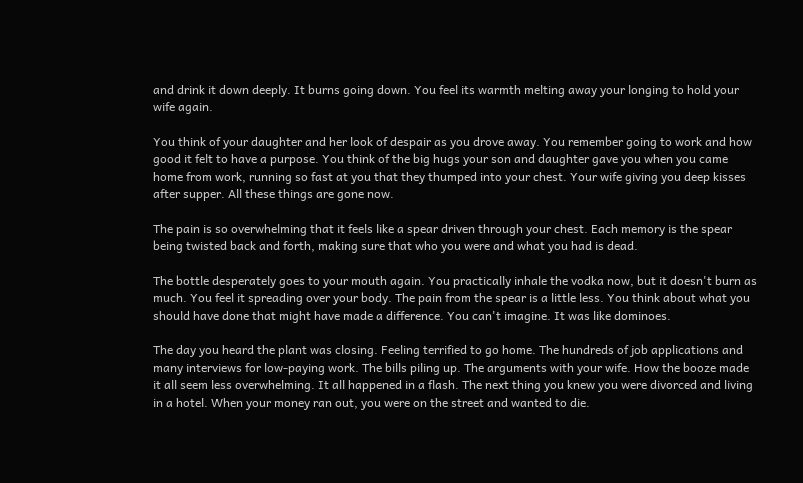and drink it down deeply. It burns going down. You feel its warmth melting away your longing to hold your wife again.

You think of your daughter and her look of despair as you drove away. You remember going to work and how good it felt to have a purpose. You think of the big hugs your son and daughter gave you when you came home from work, running so fast at you that they thumped into your chest. Your wife giving you deep kisses after supper. All these things are gone now.

The pain is so overwhelming that it feels like a spear driven through your chest. Each memory is the spear being twisted back and forth, making sure that who you were and what you had is dead.

The bottle desperately goes to your mouth again. You practically inhale the vodka now, but it doesn't burn as much. You feel it spreading over your body. The pain from the spear is a little less. You think about what you should have done that might have made a difference. You can't imagine. It was like dominoes.

The day you heard the plant was closing. Feeling terrified to go home. The hundreds of job applications and many interviews for low-paying work. The bills piling up. The arguments with your wife. How the booze made it all seem less overwhelming. It all happened in a flash. The next thing you knew you were divorced and living in a hotel. When your money ran out, you were on the street and wanted to die.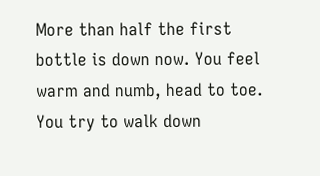More than half the first bottle is down now. You feel warm and numb, head to toe. You try to walk down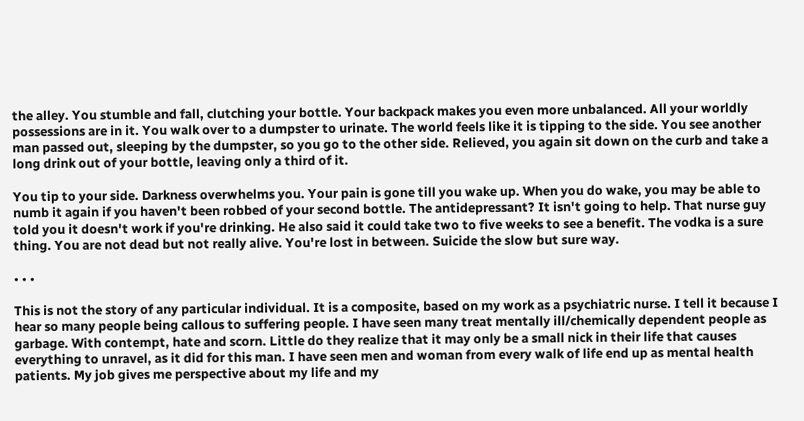the alley. You stumble and fall, clutching your bottle. Your backpack makes you even more unbalanced. All your worldly possessions are in it. You walk over to a dumpster to urinate. The world feels like it is tipping to the side. You see another man passed out, sleeping by the dumpster, so you go to the other side. Relieved, you again sit down on the curb and take a long drink out of your bottle, leaving only a third of it.

You tip to your side. Darkness overwhelms you. Your pain is gone till you wake up. When you do wake, you may be able to numb it again if you haven't been robbed of your second bottle. The antidepressant? It isn't going to help. That nurse guy told you it doesn't work if you're drinking. He also said it could take two to five weeks to see a benefit. The vodka is a sure thing. You are not dead but not really alive. You're lost in between. Suicide the slow but sure way.

• • •

This is not the story of any particular individual. It is a composite, based on my work as a psychiatric nurse. I tell it because I hear so many people being callous to suffering people. I have seen many treat mentally ill/chemically dependent people as garbage. With contempt, hate and scorn. Little do they realize that it may only be a small nick in their life that causes everything to unravel, as it did for this man. I have seen men and woman from every walk of life end up as mental health patients. My job gives me perspective about my life and my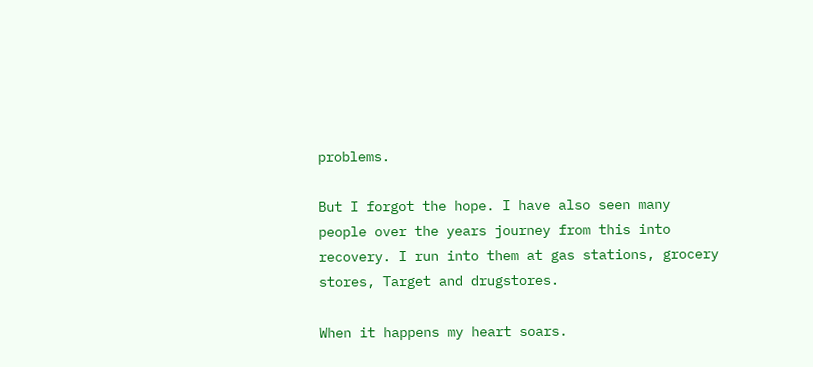problems.

But I forgot the hope. I have also seen many people over the years journey from this into recovery. I run into them at gas stations, grocery stores, Target and drugstores.

When it happens my heart soars.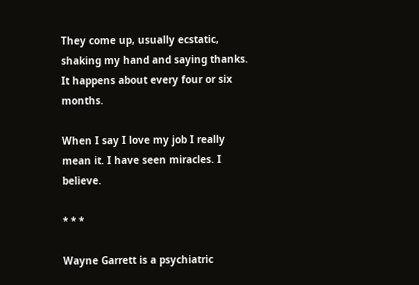They come up, usually ecstatic, shaking my hand and saying thanks. It happens about every four or six months.

When I say I love my job I really mean it. I have seen miracles. I believe.

* * *

Wayne Garrett is a psychiatric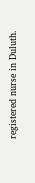registered nurse in Duluth.